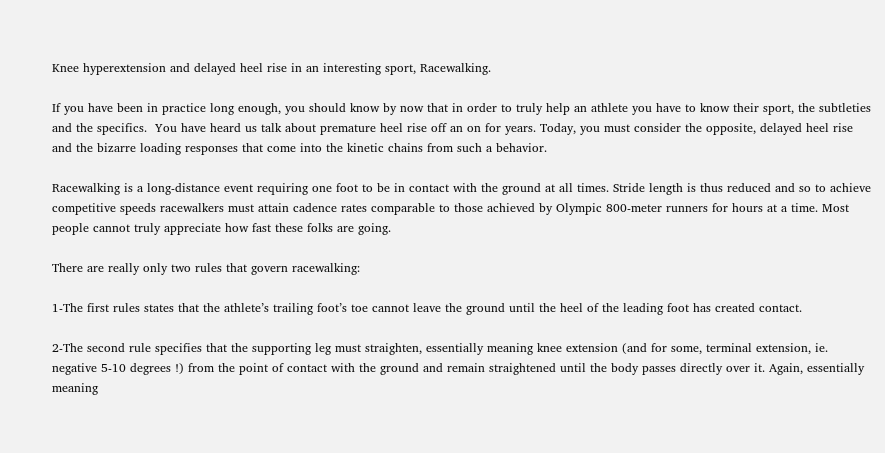Knee hyperextension and delayed heel rise in an interesting sport, Racewalking.

If you have been in practice long enough, you should know by now that in order to truly help an athlete you have to know their sport, the subtleties and the specifics.  You have heard us talk about premature heel rise off an on for years. Today, you must consider the opposite, delayed heel rise and the bizarre loading responses that come into the kinetic chains from such a behavior.

Racewalking is a long-distance event requiring one foot to be in contact with the ground at all times. Stride length is thus reduced and so to achieve competitive speeds racewalkers must attain cadence rates comparable to those achieved by Olympic 800-meter runners for hours at a time. Most people cannot truly appreciate how fast these folks are going.

There are really only two rules that govern racewalking:

1-The first rules states that the athlete’s trailing foot’s toe cannot leave the ground until the heel of the leading foot has created contact.

2-The second rule specifies that the supporting leg must straighten, essentially meaning knee extension (and for some, terminal extension, ie. negative 5-10 degrees !) from the point of contact with the ground and remain straightened until the body passes directly over it. Again, essentially meaning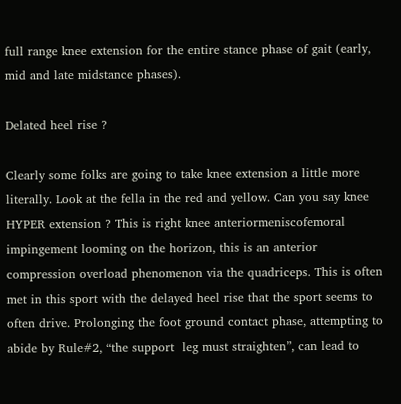full range knee extension for the entire stance phase of gait (early, mid and late midstance phases).

Delated heel rise ?

Clearly some folks are going to take knee extension a little more literally. Look at the fella in the red and yellow. Can you say knee HYPER extension ? This is right knee anteriormeniscofemoral impingement looming on the horizon, this is an anterior compression overload phenomenon via the quadriceps. This is often met in this sport with the delayed heel rise that the sport seems to often drive. Prolonging the foot ground contact phase, attempting to abide by Rule#2, “the support  leg must straighten”, can lead to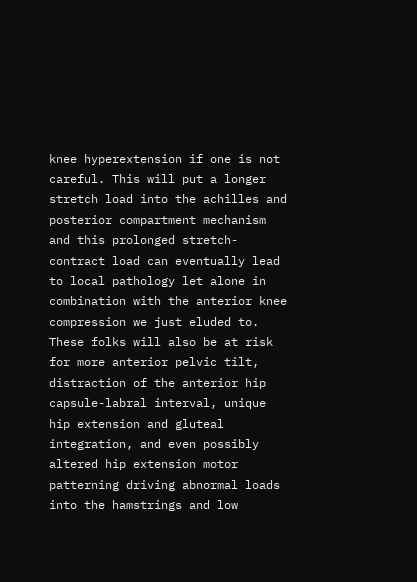knee hyperextension if one is not careful. This will put a longer stretch load into the achilles and posterior compartment mechanism and this prolonged stretch-contract load can eventually lead to local pathology let alone in combination with the anterior knee compression we just eluded to. These folks will also be at risk for more anterior pelvic tilt, distraction of the anterior hip capsule-labral interval, unique hip extension and gluteal integration, and even possibly altered hip extension motor patterning driving abnormal loads into the hamstrings and low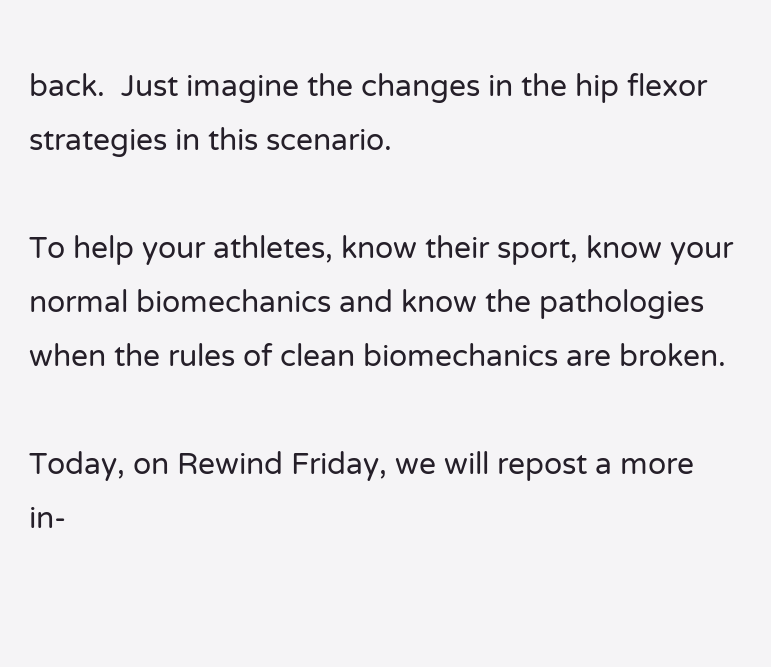back.  Just imagine the changes in the hip flexor strategies in this scenario.

To help your athletes, know their sport, know your normal biomechanics and know the pathologies when the rules of clean biomechanics are broken.

Today, on Rewind Friday, we will repost a more in-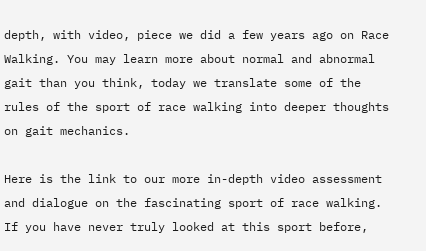depth, with video, piece we did a few years ago on Race Walking. You may learn more about normal and abnormal gait than you think, today we translate some of the rules of the sport of race walking into deeper thoughts on gait mechanics.

Here is the link to our more in-depth video assessment and dialogue on the fascinating sport of race walking. If you have never truly looked at this sport before,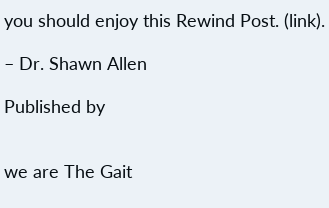you should enjoy this Rewind Post. (link).

– Dr. Shawn Allen

Published by


we are The Gait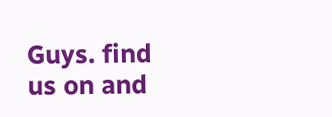Guys. find us on and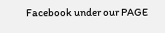Facebook under our PAGE